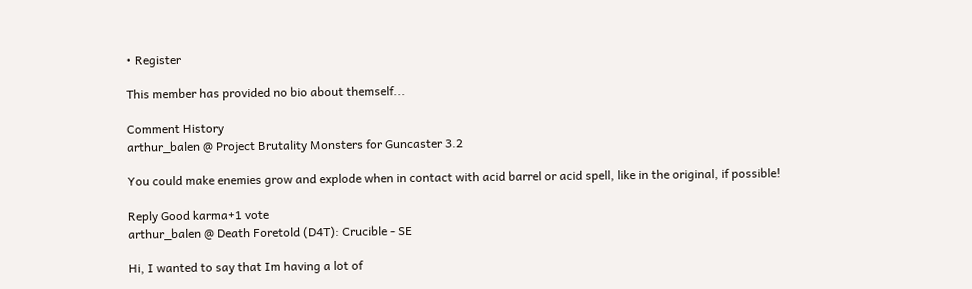• Register

This member has provided no bio about themself...

Comment History
arthur_balen @ Project Brutality Monsters for Guncaster 3.2

You could make enemies grow and explode when in contact with acid barrel or acid spell, like in the original, if possible!

Reply Good karma+1 vote
arthur_balen @ Death Foretold (D4T): Crucible - SE

Hi, I wanted to say that Im having a lot of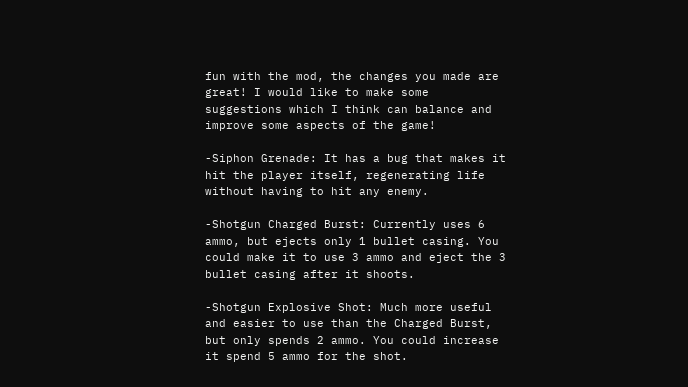fun with the mod, the changes you made are great! I would like to make some suggestions which I think can balance and improve some aspects of the game!

-Siphon Grenade: It has a bug that makes it hit the player itself, regenerating life without having to hit any enemy.

-Shotgun Charged Burst: Currently uses 6 ammo, but ejects only 1 bullet casing. You could make it to use 3 ammo and eject the 3 bullet casing after it shoots.

-Shotgun Explosive Shot: Much more useful and easier to use than the Charged Burst, but only spends 2 ammo. You could increase it spend 5 ammo for the shot.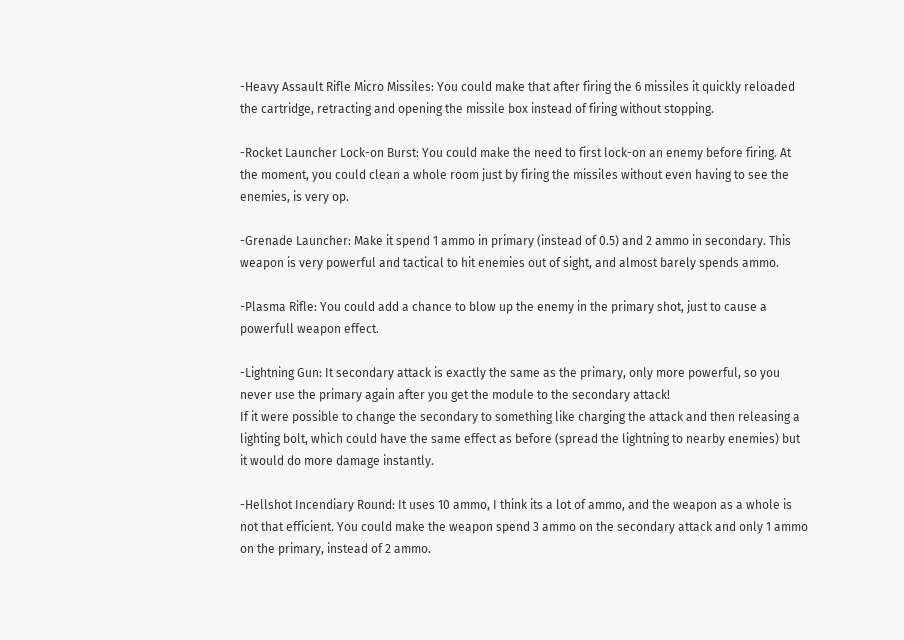-Heavy Assault Rifle Micro Missiles: You could make that after firing the 6 missiles it quickly reloaded the cartridge, retracting and opening the missile box instead of firing without stopping.

-Rocket Launcher Lock-on Burst: You could make the need to first lock-on an enemy before firing. At the moment, you could clean a whole room just by firing the missiles without even having to see the enemies, is very op.

-Grenade Launcher: Make it spend 1 ammo in primary (instead of 0.5) and 2 ammo in secondary. This weapon is very powerful and tactical to hit enemies out of sight, and almost barely spends ammo.

-Plasma Rifle: You could add a chance to blow up the enemy in the primary shot, just to cause a powerfull weapon effect.

-Lightning Gun: It secondary attack is exactly the same as the primary, only more powerful, so you never use the primary again after you get the module to the secondary attack!
If it were possible to change the secondary to something like charging the attack and then releasing a lighting bolt, which could have the same effect as before (spread the lightning to nearby enemies) but it would do more damage instantly.

-Hellshot Incendiary Round: It uses 10 ammo, I think its a lot of ammo, and the weapon as a whole is not that efficient. You could make the weapon spend 3 ammo on the secondary attack and only 1 ammo on the primary, instead of 2 ammo.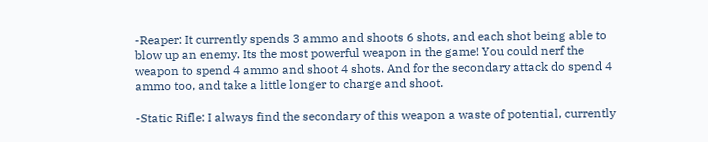-Reaper: It currently spends 3 ammo and shoots 6 shots, and each shot being able to blow up an enemy. Its the most powerful weapon in the game! You could nerf the weapon to spend 4 ammo and shoot 4 shots. And for the secondary attack do spend 4 ammo too, and take a little longer to charge and shoot.

-Static Rifle: I always find the secondary of this weapon a waste of potential, currently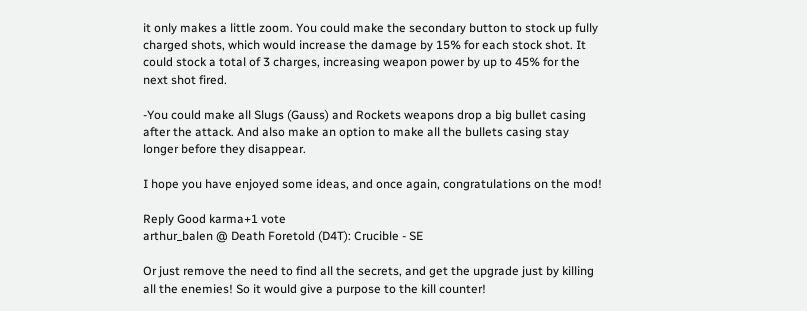it only makes a little zoom. You could make the secondary button to stock up fully charged shots, which would increase the damage by 15% for each stock shot. It could stock a total of 3 charges, increasing weapon power by up to 45% for the next shot fired.

-You could make all Slugs (Gauss) and Rockets weapons drop a big bullet casing after the attack. And also make an option to make all the bullets casing stay longer before they disappear.

I hope you have enjoyed some ideas, and once again, congratulations on the mod!

Reply Good karma+1 vote
arthur_balen @ Death Foretold (D4T): Crucible - SE

Or just remove the need to find all the secrets, and get the upgrade just by killing all the enemies! So it would give a purpose to the kill counter!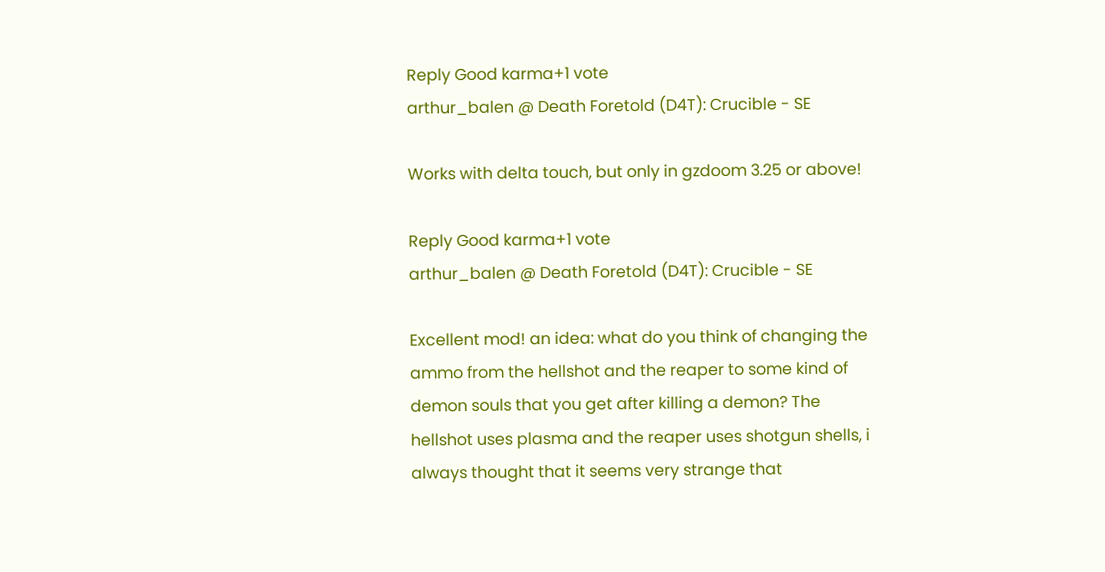Reply Good karma+1 vote
arthur_balen @ Death Foretold (D4T): Crucible - SE

Works with delta touch, but only in gzdoom 3.25 or above!

Reply Good karma+1 vote
arthur_balen @ Death Foretold (D4T): Crucible - SE

Excellent mod! an idea: what do you think of changing the ammo from the hellshot and the reaper to some kind of demon souls that you get after killing a demon? The hellshot uses plasma and the reaper uses shotgun shells, i always thought that it seems very strange that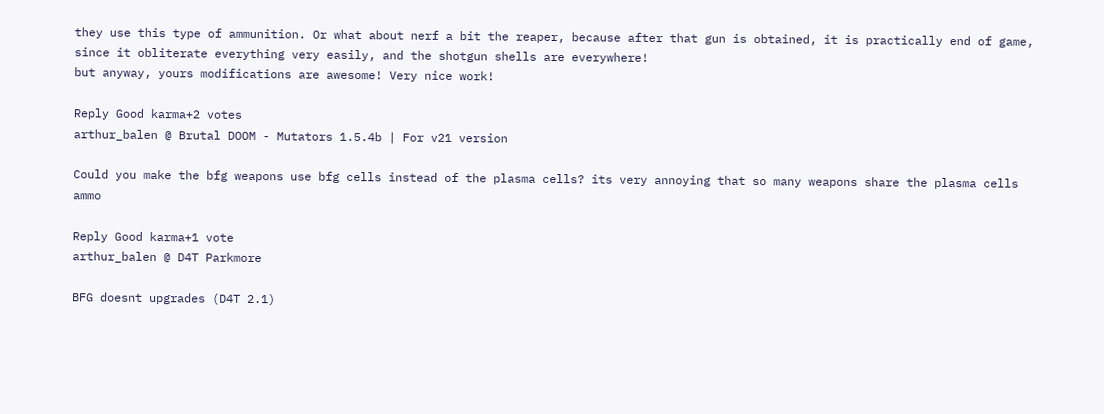they use this type of ammunition. Or what about nerf a bit the reaper, because after that gun is obtained, it is practically end of game, since it obliterate everything very easily, and the shotgun shells are everywhere!
but anyway, yours modifications are awesome! Very nice work!

Reply Good karma+2 votes
arthur_balen @ Brutal DOOM - Mutators 1.5.4b | For v21 version

Could you make the bfg weapons use bfg cells instead of the plasma cells? its very annoying that so many weapons share the plasma cells ammo

Reply Good karma+1 vote
arthur_balen @ D4T Parkmore

BFG doesnt upgrades (D4T 2.1)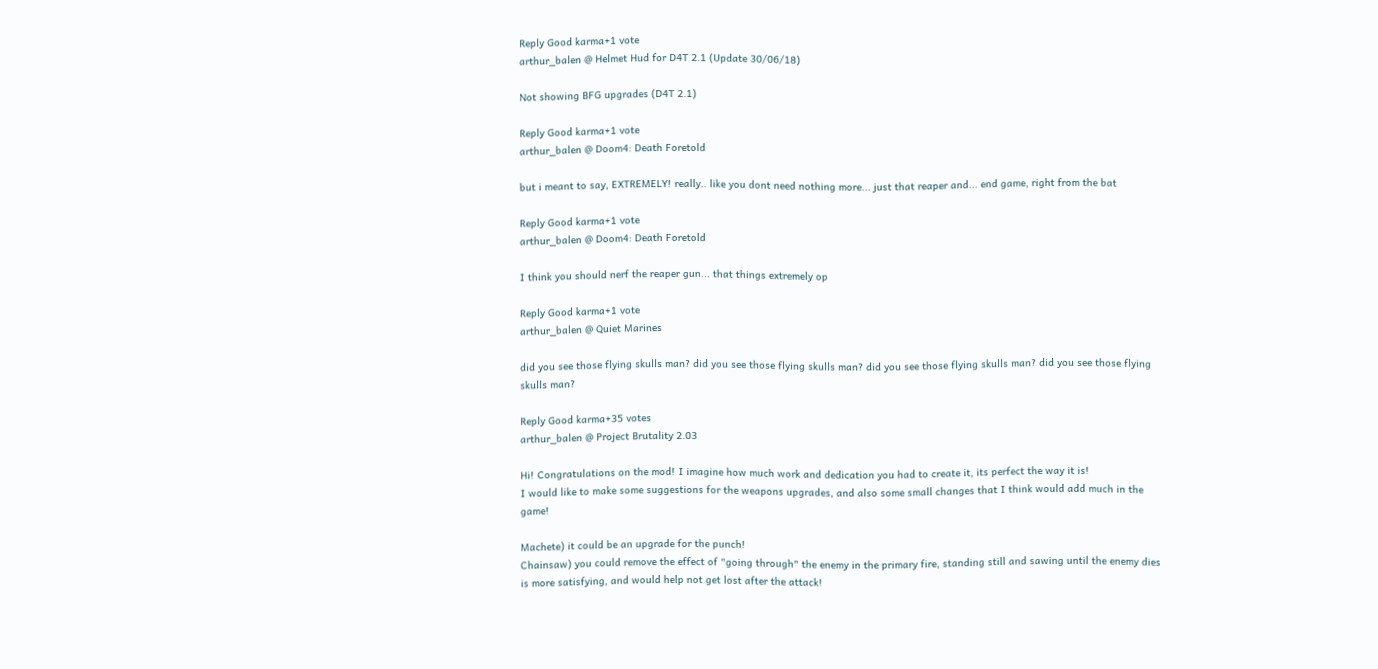Reply Good karma+1 vote
arthur_balen @ Helmet Hud for D4T 2.1 (Update 30/06/18)

Not showing BFG upgrades (D4T 2.1)

Reply Good karma+1 vote
arthur_balen @ Doom4: Death Foretold

but i meant to say, EXTREMELY! really.. like you dont need nothing more... just that reaper and... end game, right from the bat

Reply Good karma+1 vote
arthur_balen @ Doom4: Death Foretold

I think you should nerf the reaper gun... that things extremely op

Reply Good karma+1 vote
arthur_balen @ Quiet Marines

did you see those flying skulls man? did you see those flying skulls man? did you see those flying skulls man? did you see those flying skulls man?

Reply Good karma+35 votes
arthur_balen @ Project Brutality 2.03

Hi! Congratulations on the mod! I imagine how much work and dedication you had to create it, its perfect the way it is!
I would like to make some suggestions for the weapons upgrades, and also some small changes that I think would add much in the game!

Machete) it could be an upgrade for the punch!
Chainsaw) you could remove the effect of "going through" the enemy in the primary fire, standing still and sawing until the enemy dies is more satisfying, and would help not get lost after the attack!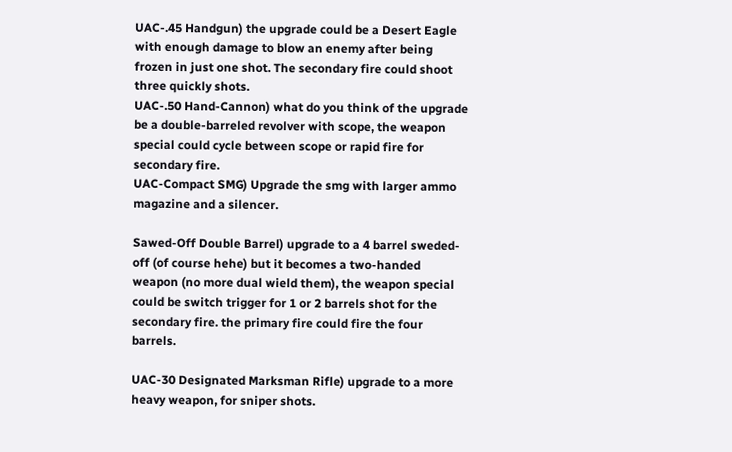UAC-.45 Handgun) the upgrade could be a Desert Eagle with enough damage to blow an enemy after being frozen in just one shot. The secondary fire could shoot three quickly shots.
UAC-.50 Hand-Cannon) what do you think of the upgrade be a double-barreled revolver with scope, the weapon special could cycle between scope or rapid fire for secondary fire.
UAC-Compact SMG) Upgrade the smg with larger ammo magazine and a silencer.

Sawed-Off Double Barrel) upgrade to a 4 barrel sweded-off (of course hehe) but it becomes a two-handed weapon (no more dual wield them), the weapon special could be switch trigger for 1 or 2 barrels shot for the secondary fire. the primary fire could fire the four barrels.

UAC-30 Designated Marksman Rifle) upgrade to a more heavy weapon, for sniper shots.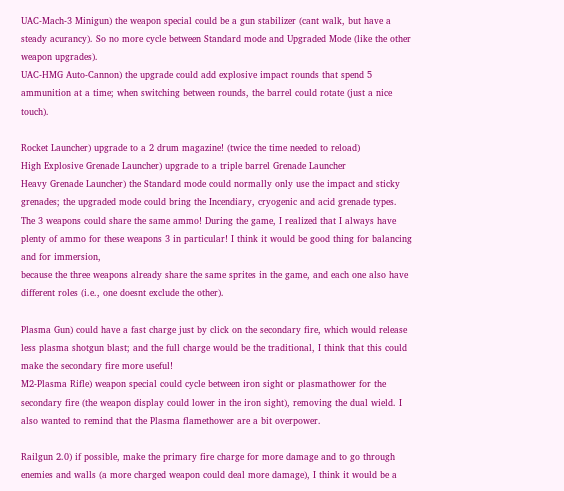UAC-Mach-3 Minigun) the weapon special could be a gun stabilizer (cant walk, but have a steady acurancy). So no more cycle between Standard mode and Upgraded Mode (like the other weapon upgrades).
UAC-HMG Auto-Cannon) the upgrade could add explosive impact rounds that spend 5 ammunition at a time; when switching between rounds, the barrel could rotate (just a nice touch).

Rocket Launcher) upgrade to a 2 drum magazine! (twice the time needed to reload)
High Explosive Grenade Launcher) upgrade to a triple barrel Grenade Launcher
Heavy Grenade Launcher) the Standard mode could normally only use the impact and sticky grenades; the upgraded mode could bring the Incendiary, cryogenic and acid grenade types.
The 3 weapons could share the same ammo! During the game, I realized that I always have plenty of ammo for these weapons 3 in particular! I think it would be good thing for balancing and for immersion,
because the three weapons already share the same sprites in the game, and each one also have different roles (i.e., one doesnt exclude the other).

Plasma Gun) could have a fast charge just by click on the secondary fire, which would release less plasma shotgun blast; and the full charge would be the traditional, I think that this could make the secondary fire more useful!
M2-Plasma Rifle) weapon special could cycle between iron sight or plasmathower for the secondary fire (the weapon display could lower in the iron sight), removing the dual wield. I also wanted to remind that the Plasma flamethower are a bit overpower.

Railgun 2.0) if possible, make the primary fire charge for more damage and to go through enemies and walls (a more charged weapon could deal more damage), I think it would be a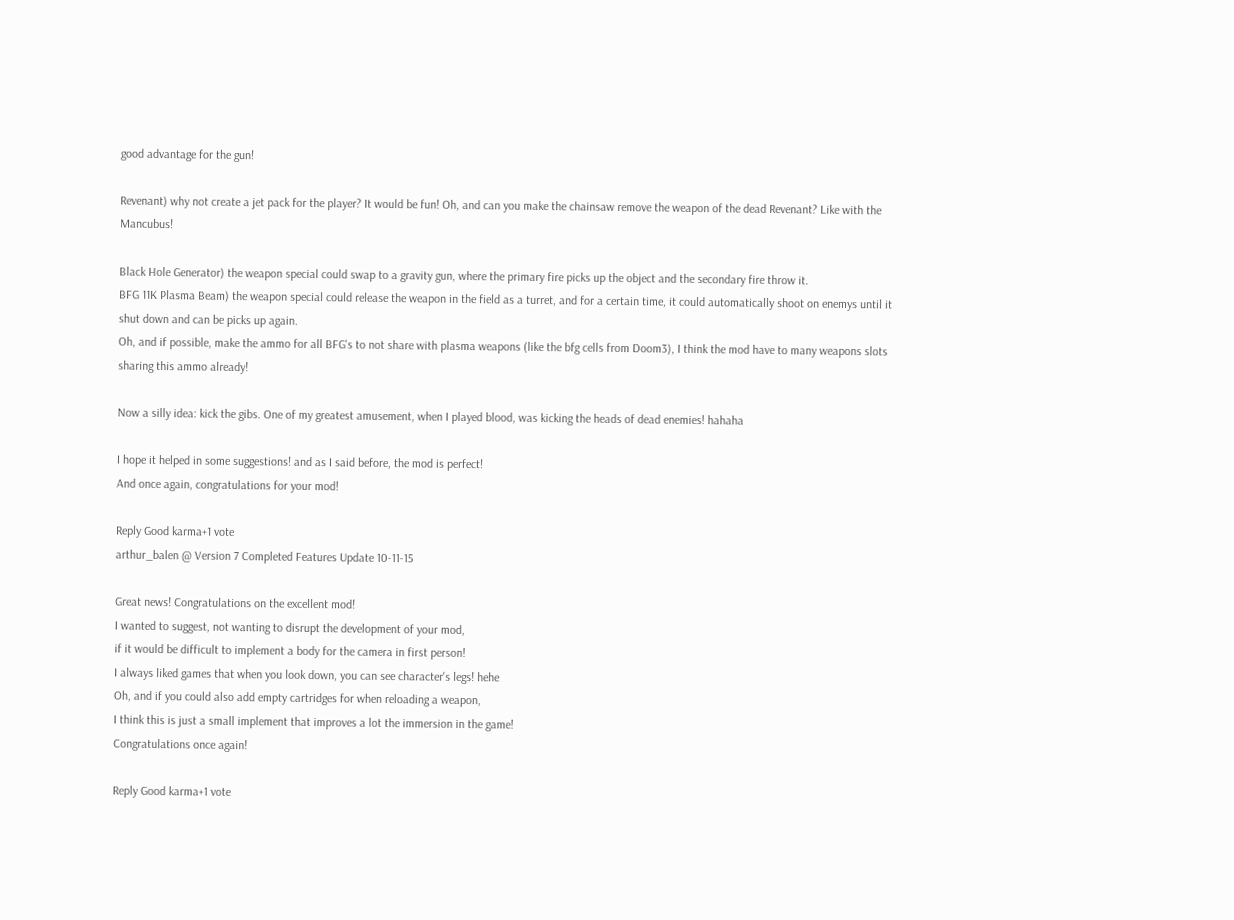good advantage for the gun!

Revenant) why not create a jet pack for the player? It would be fun! Oh, and can you make the chainsaw remove the weapon of the dead Revenant? Like with the Mancubus!

Black Hole Generator) the weapon special could swap to a gravity gun, where the primary fire picks up the object and the secondary fire throw it.
BFG 11K Plasma Beam) the weapon special could release the weapon in the field as a turret, and for a certain time, it could automatically shoot on enemys until it shut down and can be picks up again.
Oh, and if possible, make the ammo for all BFG's to not share with plasma weapons (like the bfg cells from Doom3), I think the mod have to many weapons slots sharing this ammo already!

Now a silly idea: kick the gibs. One of my greatest amusement, when I played blood, was kicking the heads of dead enemies! hahaha

I hope it helped in some suggestions! and as I said before, the mod is perfect!
And once again, congratulations for your mod!

Reply Good karma+1 vote
arthur_balen @ Version 7 Completed Features Update 10-11-15

Great news! Congratulations on the excellent mod!
I wanted to suggest, not wanting to disrupt the development of your mod,
if it would be difficult to implement a body for the camera in first person!
I always liked games that when you look down, you can see character's legs! hehe
Oh, and if you could also add empty cartridges for when reloading a weapon,
I think this is just a small implement that improves a lot the immersion in the game!
Congratulations once again!

Reply Good karma+1 vote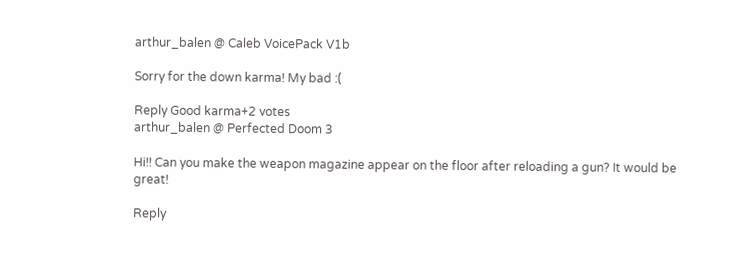arthur_balen @ Caleb VoicePack V1b

Sorry for the down karma! My bad :(

Reply Good karma+2 votes
arthur_balen @ Perfected Doom 3

Hi!! Can you make the weapon magazine appear on the floor after reloading a gun? It would be great!

Reply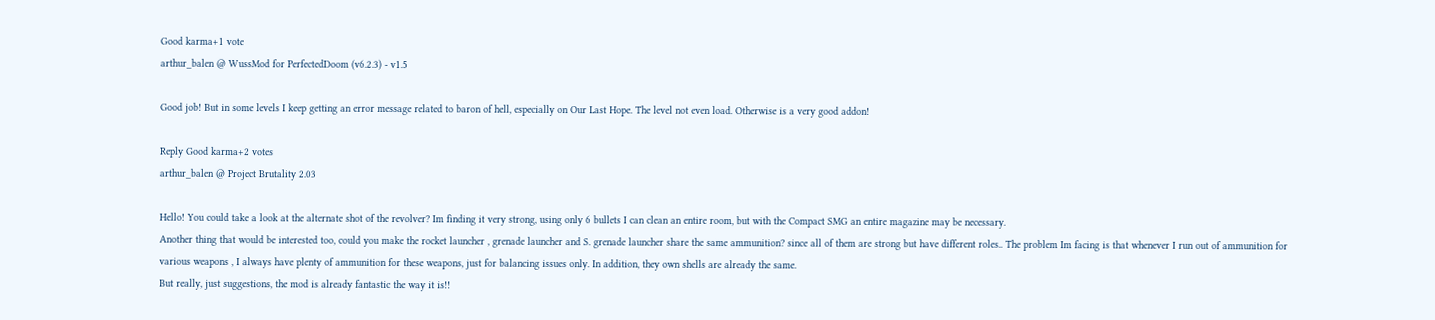Good karma+1 vote
arthur_balen @ WussMod for PerfectedDoom (v6.2.3) - v1.5

Good job! But in some levels I keep getting an error message related to baron of hell, especially on Our Last Hope. The level not even load. Otherwise is a very good addon!

Reply Good karma+2 votes
arthur_balen @ Project Brutality 2.03

Hello! You could take a look at the alternate shot of the revolver? Im finding it very strong, using only 6 bullets I can clean an entire room, but with the Compact SMG an entire magazine may be necessary.
Another thing that would be interested too, could you make the rocket launcher , grenade launcher and S. grenade launcher share the same ammunition? since all of them are strong but have different roles.. The problem Im facing is that whenever I run out of ammunition for various weapons , I always have plenty of ammunition for these weapons, just for balancing issues only. In addition, they own shells are already the same.
But really, just suggestions, the mod is already fantastic the way it is!!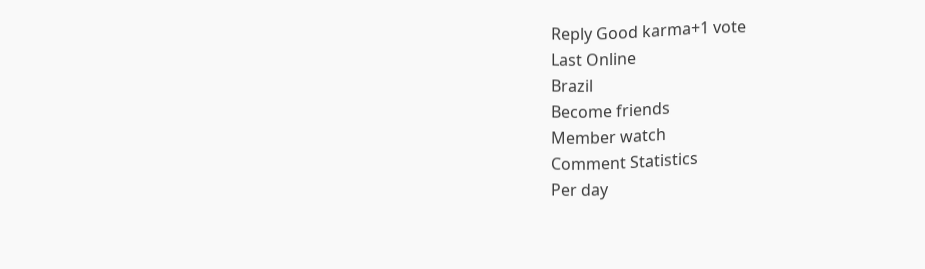Reply Good karma+1 vote
Last Online
Brazil
Become friends
Member watch
Comment Statistics
Per day